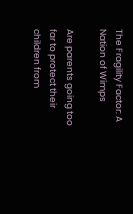The Fragility Factor: A Nation of Wimps

Are parents going too far to protect their children from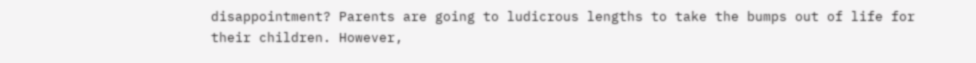disappointment? Parents are going to ludicrous lengths to take the bumps out of life for their children. However,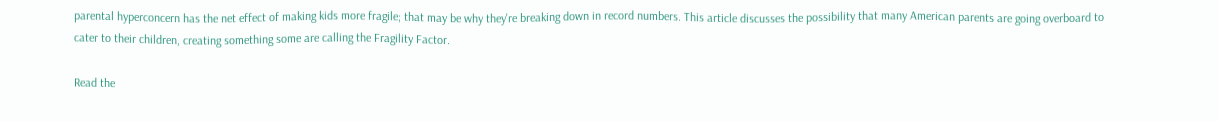parental hyperconcern has the net effect of making kids more fragile; that may be why they're breaking down in record numbers. This article discusses the possibility that many American parents are going overboard to cater to their children, creating something some are calling the Fragility Factor.

Read the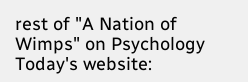rest of "A Nation of Wimps" on Psychology Today's website: